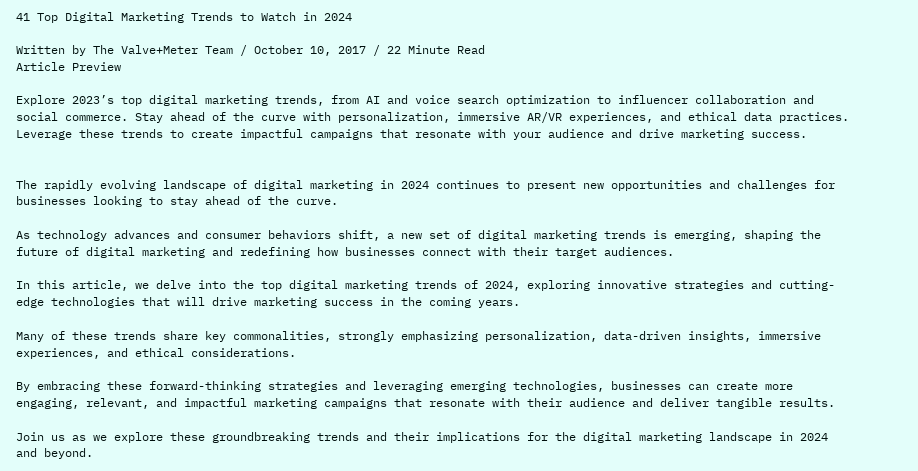41 Top Digital Marketing Trends to Watch in 2024

Written by The Valve+Meter Team / October 10, 2017 / 22 Minute Read
Article Preview

Explore 2023’s top digital marketing trends, from AI and voice search optimization to influencer collaboration and social commerce. Stay ahead of the curve with personalization, immersive AR/VR experiences, and ethical data practices. Leverage these trends to create impactful campaigns that resonate with your audience and drive marketing success.


The rapidly evolving landscape of digital marketing in 2024 continues to present new opportunities and challenges for businesses looking to stay ahead of the curve.

As technology advances and consumer behaviors shift, a new set of digital marketing trends is emerging, shaping the future of digital marketing and redefining how businesses connect with their target audiences.

In this article, we delve into the top digital marketing trends of 2024, exploring innovative strategies and cutting-edge technologies that will drive marketing success in the coming years.

Many of these trends share key commonalities, strongly emphasizing personalization, data-driven insights, immersive experiences, and ethical considerations.

By embracing these forward-thinking strategies and leveraging emerging technologies, businesses can create more engaging, relevant, and impactful marketing campaigns that resonate with their audience and deliver tangible results.

Join us as we explore these groundbreaking trends and their implications for the digital marketing landscape in 2024 and beyond.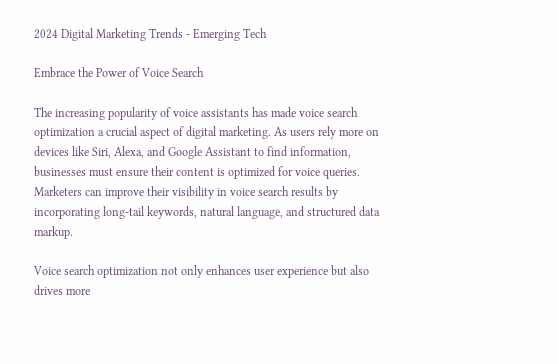2024 Digital Marketing Trends - Emerging Tech

Embrace the Power of Voice Search

The increasing popularity of voice assistants has made voice search optimization a crucial aspect of digital marketing. As users rely more on devices like Siri, Alexa, and Google Assistant to find information, businesses must ensure their content is optimized for voice queries. Marketers can improve their visibility in voice search results by incorporating long-tail keywords, natural language, and structured data markup.

Voice search optimization not only enhances user experience but also drives more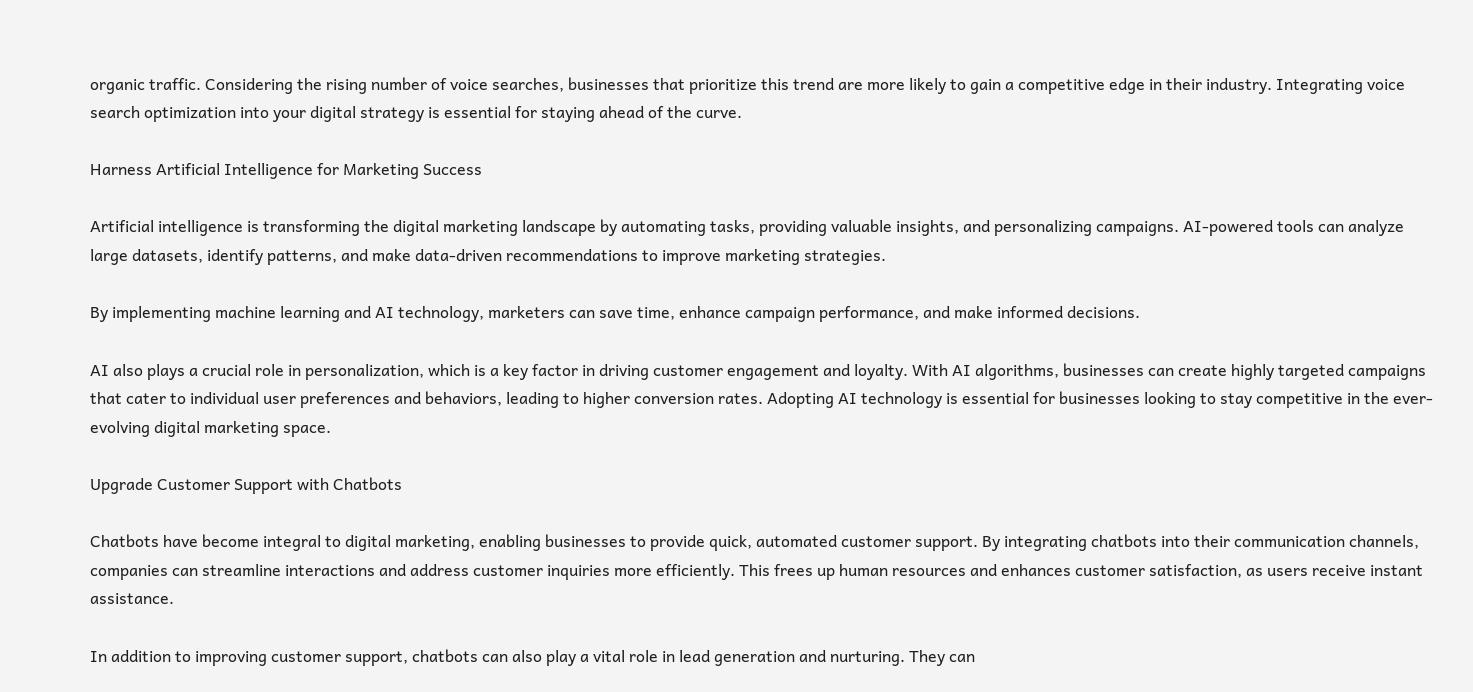organic traffic. Considering the rising number of voice searches, businesses that prioritize this trend are more likely to gain a competitive edge in their industry. Integrating voice search optimization into your digital strategy is essential for staying ahead of the curve.

Harness Artificial Intelligence for Marketing Success

Artificial intelligence is transforming the digital marketing landscape by automating tasks, providing valuable insights, and personalizing campaigns. AI-powered tools can analyze large datasets, identify patterns, and make data-driven recommendations to improve marketing strategies.

By implementing machine learning and AI technology, marketers can save time, enhance campaign performance, and make informed decisions.

AI also plays a crucial role in personalization, which is a key factor in driving customer engagement and loyalty. With AI algorithms, businesses can create highly targeted campaigns that cater to individual user preferences and behaviors, leading to higher conversion rates. Adopting AI technology is essential for businesses looking to stay competitive in the ever-evolving digital marketing space.

Upgrade Customer Support with Chatbots

Chatbots have become integral to digital marketing, enabling businesses to provide quick, automated customer support. By integrating chatbots into their communication channels, companies can streamline interactions and address customer inquiries more efficiently. This frees up human resources and enhances customer satisfaction, as users receive instant assistance.

In addition to improving customer support, chatbots can also play a vital role in lead generation and nurturing. They can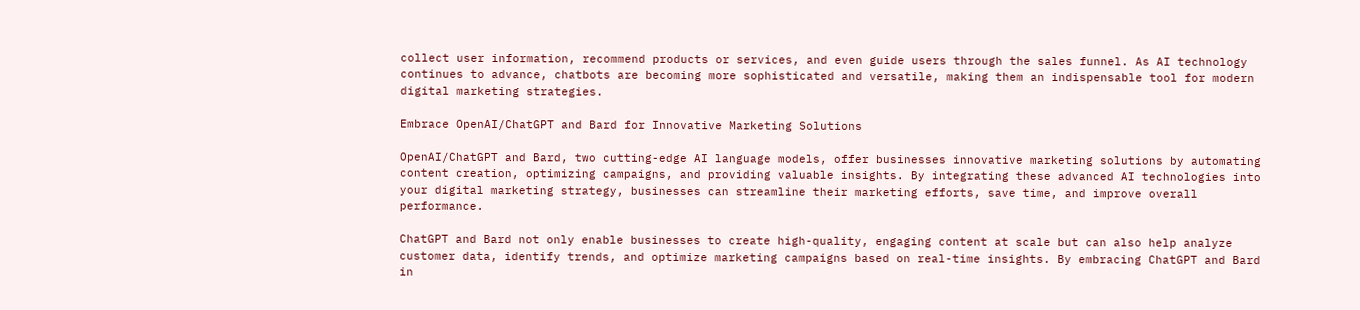collect user information, recommend products or services, and even guide users through the sales funnel. As AI technology continues to advance, chatbots are becoming more sophisticated and versatile, making them an indispensable tool for modern digital marketing strategies.

Embrace OpenAI/ChatGPT and Bard for Innovative Marketing Solutions

OpenAI/ChatGPT and Bard, two cutting-edge AI language models, offer businesses innovative marketing solutions by automating content creation, optimizing campaigns, and providing valuable insights. By integrating these advanced AI technologies into your digital marketing strategy, businesses can streamline their marketing efforts, save time, and improve overall performance.

ChatGPT and Bard not only enable businesses to create high-quality, engaging content at scale but can also help analyze customer data, identify trends, and optimize marketing campaigns based on real-time insights. By embracing ChatGPT and Bard in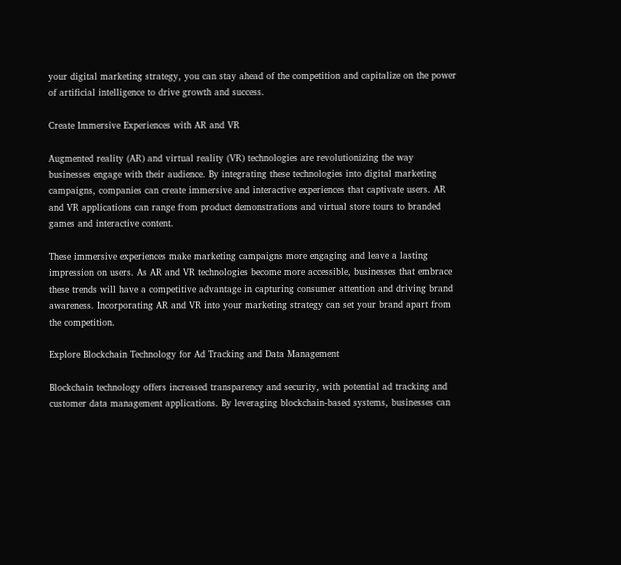your digital marketing strategy, you can stay ahead of the competition and capitalize on the power of artificial intelligence to drive growth and success.

Create Immersive Experiences with AR and VR

Augmented reality (AR) and virtual reality (VR) technologies are revolutionizing the way businesses engage with their audience. By integrating these technologies into digital marketing campaigns, companies can create immersive and interactive experiences that captivate users. AR and VR applications can range from product demonstrations and virtual store tours to branded games and interactive content.

These immersive experiences make marketing campaigns more engaging and leave a lasting impression on users. As AR and VR technologies become more accessible, businesses that embrace these trends will have a competitive advantage in capturing consumer attention and driving brand awareness. Incorporating AR and VR into your marketing strategy can set your brand apart from the competition.

Explore Blockchain Technology for Ad Tracking and Data Management

Blockchain technology offers increased transparency and security, with potential ad tracking and customer data management applications. By leveraging blockchain-based systems, businesses can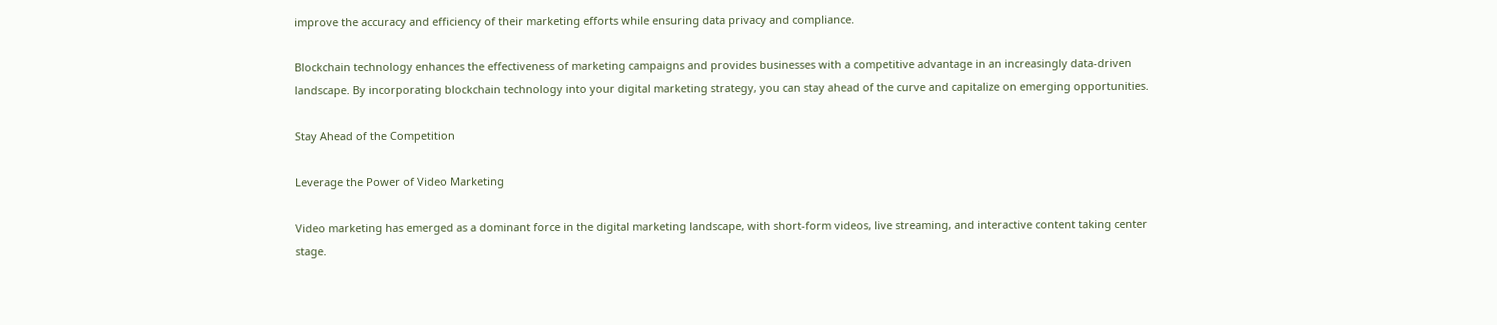improve the accuracy and efficiency of their marketing efforts while ensuring data privacy and compliance.

Blockchain technology enhances the effectiveness of marketing campaigns and provides businesses with a competitive advantage in an increasingly data-driven landscape. By incorporating blockchain technology into your digital marketing strategy, you can stay ahead of the curve and capitalize on emerging opportunities.

Stay Ahead of the Competition

Leverage the Power of Video Marketing

Video marketing has emerged as a dominant force in the digital marketing landscape, with short-form videos, live streaming, and interactive content taking center stage.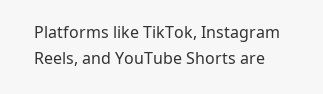Platforms like TikTok, Instagram Reels, and YouTube Shorts are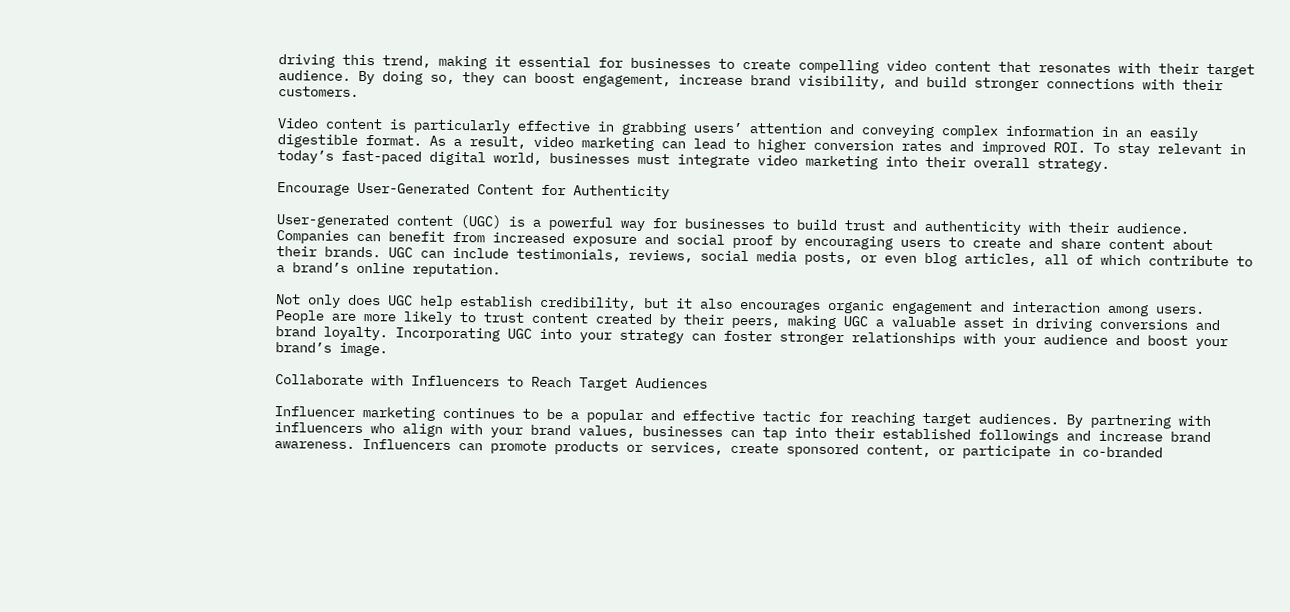driving this trend, making it essential for businesses to create compelling video content that resonates with their target audience. By doing so, they can boost engagement, increase brand visibility, and build stronger connections with their customers.

Video content is particularly effective in grabbing users’ attention and conveying complex information in an easily digestible format. As a result, video marketing can lead to higher conversion rates and improved ROI. To stay relevant in today’s fast-paced digital world, businesses must integrate video marketing into their overall strategy.

Encourage User-Generated Content for Authenticity

User-generated content (UGC) is a powerful way for businesses to build trust and authenticity with their audience. Companies can benefit from increased exposure and social proof by encouraging users to create and share content about their brands. UGC can include testimonials, reviews, social media posts, or even blog articles, all of which contribute to a brand’s online reputation.

Not only does UGC help establish credibility, but it also encourages organic engagement and interaction among users. People are more likely to trust content created by their peers, making UGC a valuable asset in driving conversions and brand loyalty. Incorporating UGC into your strategy can foster stronger relationships with your audience and boost your brand’s image.

Collaborate with Influencers to Reach Target Audiences

Influencer marketing continues to be a popular and effective tactic for reaching target audiences. By partnering with influencers who align with your brand values, businesses can tap into their established followings and increase brand awareness. Influencers can promote products or services, create sponsored content, or participate in co-branded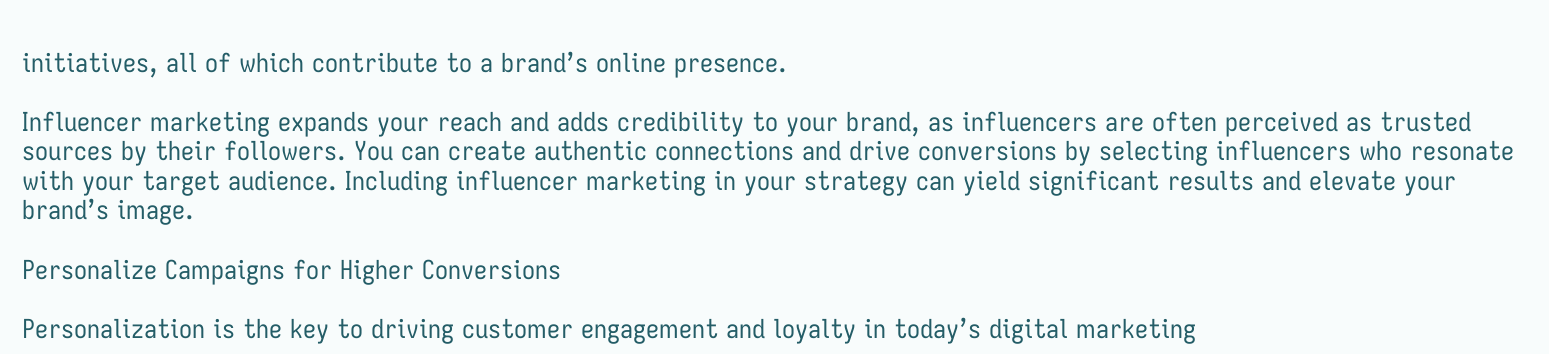initiatives, all of which contribute to a brand’s online presence.

Influencer marketing expands your reach and adds credibility to your brand, as influencers are often perceived as trusted sources by their followers. You can create authentic connections and drive conversions by selecting influencers who resonate with your target audience. Including influencer marketing in your strategy can yield significant results and elevate your brand’s image.

Personalize Campaigns for Higher Conversions

Personalization is the key to driving customer engagement and loyalty in today’s digital marketing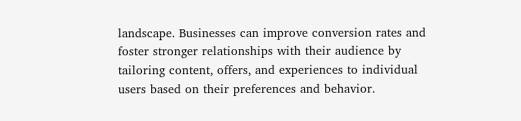landscape. Businesses can improve conversion rates and foster stronger relationships with their audience by tailoring content, offers, and experiences to individual users based on their preferences and behavior.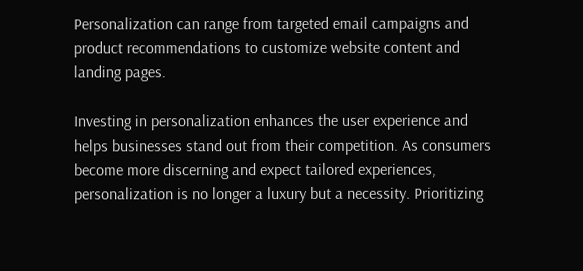Personalization can range from targeted email campaigns and product recommendations to customize website content and landing pages.

Investing in personalization enhances the user experience and helps businesses stand out from their competition. As consumers become more discerning and expect tailored experiences, personalization is no longer a luxury but a necessity. Prioritizing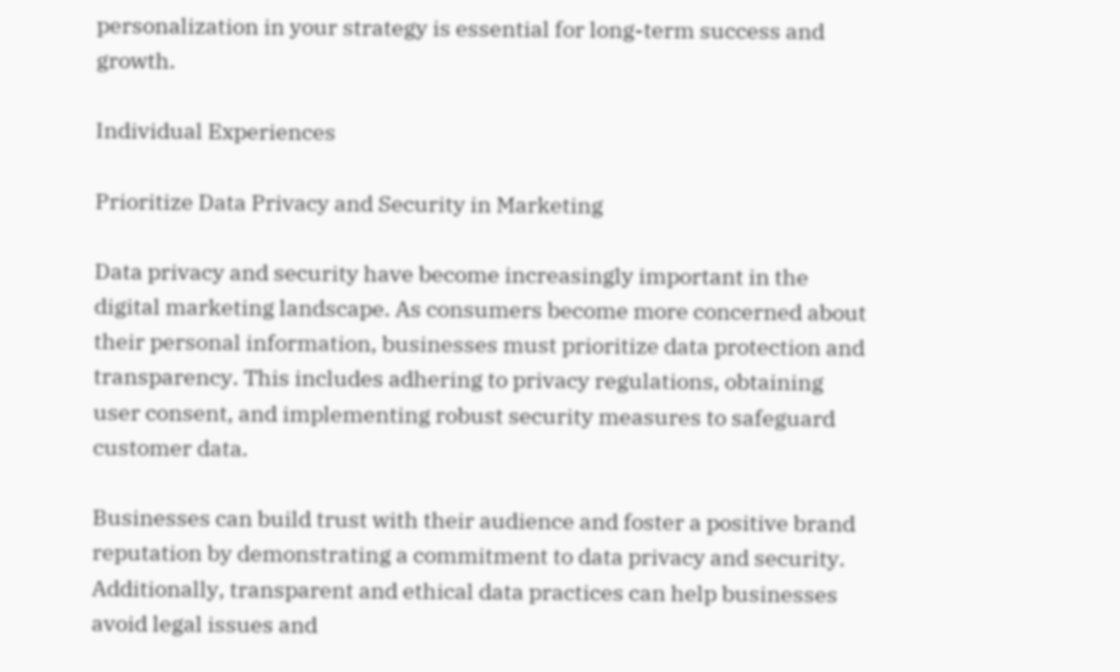personalization in your strategy is essential for long-term success and growth.

Individual Experiences

Prioritize Data Privacy and Security in Marketing

Data privacy and security have become increasingly important in the digital marketing landscape. As consumers become more concerned about their personal information, businesses must prioritize data protection and transparency. This includes adhering to privacy regulations, obtaining user consent, and implementing robust security measures to safeguard customer data.

Businesses can build trust with their audience and foster a positive brand reputation by demonstrating a commitment to data privacy and security. Additionally, transparent and ethical data practices can help businesses avoid legal issues and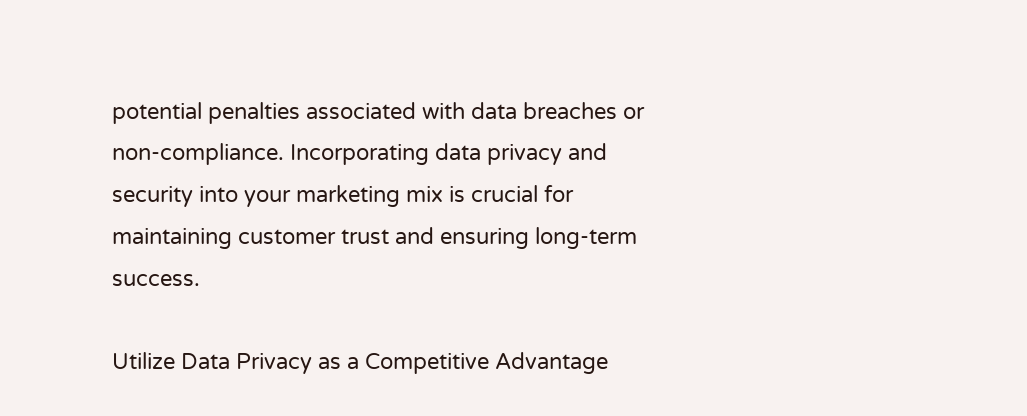potential penalties associated with data breaches or non-compliance. Incorporating data privacy and security into your marketing mix is crucial for maintaining customer trust and ensuring long-term success.

Utilize Data Privacy as a Competitive Advantage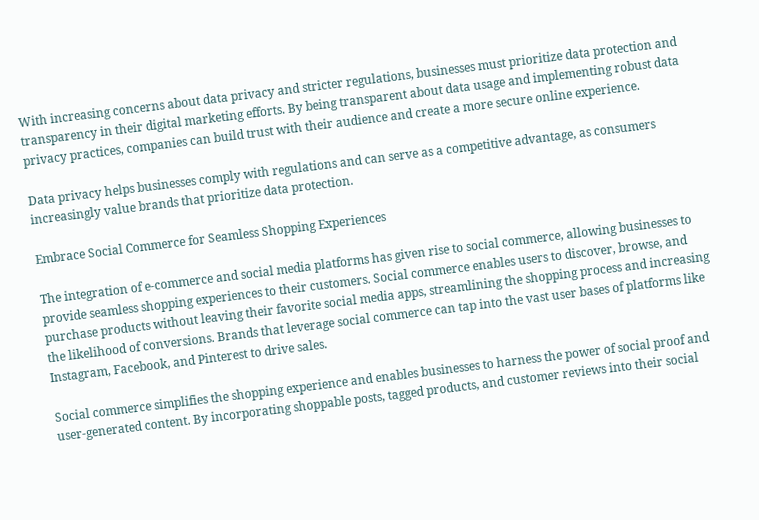With increasing concerns about data privacy and stricter regulations, businesses must prioritize data protection and transparency in their digital marketing efforts. By being transparent about data usage and implementing robust data privacy practices, companies can build trust with their audience and create a more secure online experience.

Data privacy helps businesses comply with regulations and can serve as a competitive advantage, as consumers increasingly value brands that prioritize data protection.

Embrace Social Commerce for Seamless Shopping Experiences

The integration of e-commerce and social media platforms has given rise to social commerce, allowing businesses to provide seamless shopping experiences to their customers. Social commerce enables users to discover, browse, and purchase products without leaving their favorite social media apps, streamlining the shopping process and increasing the likelihood of conversions. Brands that leverage social commerce can tap into the vast user bases of platforms like Instagram, Facebook, and Pinterest to drive sales.

Social commerce simplifies the shopping experience and enables businesses to harness the power of social proof and user-generated content. By incorporating shoppable posts, tagged products, and customer reviews into their social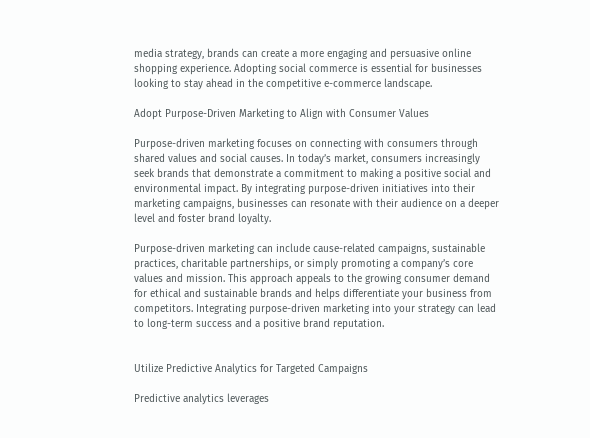media strategy, brands can create a more engaging and persuasive online shopping experience. Adopting social commerce is essential for businesses looking to stay ahead in the competitive e-commerce landscape.

Adopt Purpose-Driven Marketing to Align with Consumer Values

Purpose-driven marketing focuses on connecting with consumers through shared values and social causes. In today’s market, consumers increasingly seek brands that demonstrate a commitment to making a positive social and environmental impact. By integrating purpose-driven initiatives into their marketing campaigns, businesses can resonate with their audience on a deeper level and foster brand loyalty.

Purpose-driven marketing can include cause-related campaigns, sustainable practices, charitable partnerships, or simply promoting a company’s core values and mission. This approach appeals to the growing consumer demand for ethical and sustainable brands and helps differentiate your business from competitors. Integrating purpose-driven marketing into your strategy can lead to long-term success and a positive brand reputation.


Utilize Predictive Analytics for Targeted Campaigns

Predictive analytics leverages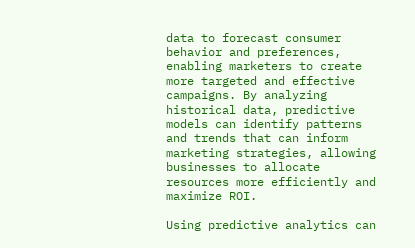data to forecast consumer behavior and preferences, enabling marketers to create more targeted and effective campaigns. By analyzing historical data, predictive models can identify patterns and trends that can inform marketing strategies, allowing businesses to allocate resources more efficiently and maximize ROI.

Using predictive analytics can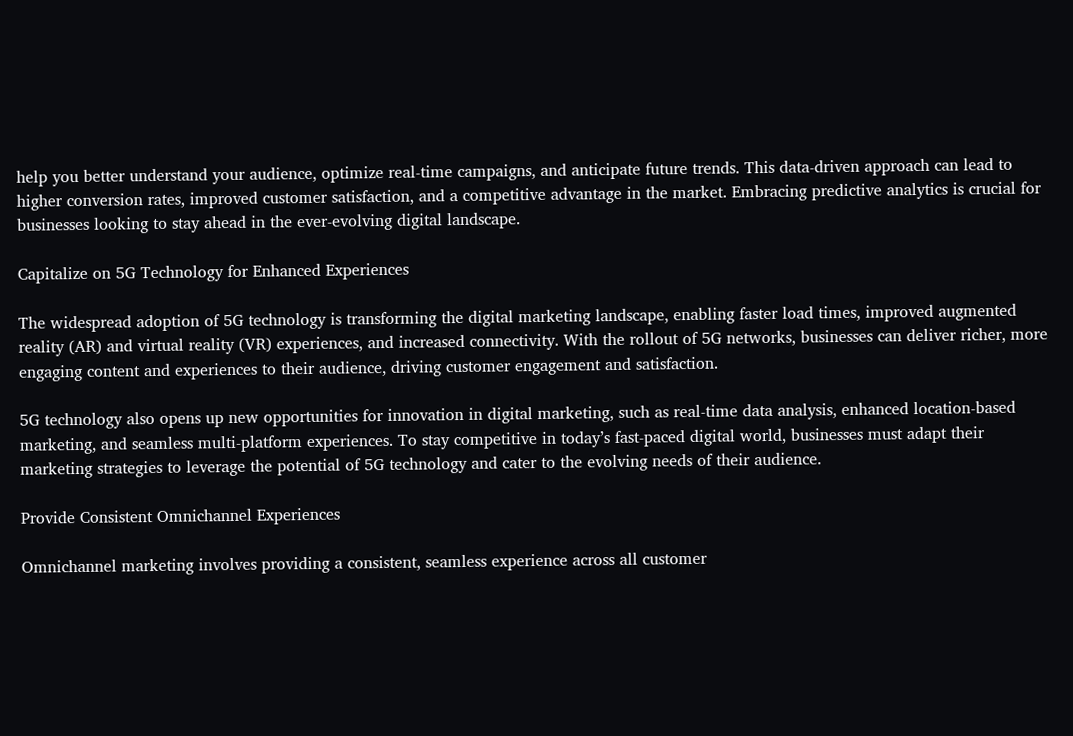help you better understand your audience, optimize real-time campaigns, and anticipate future trends. This data-driven approach can lead to higher conversion rates, improved customer satisfaction, and a competitive advantage in the market. Embracing predictive analytics is crucial for businesses looking to stay ahead in the ever-evolving digital landscape.

Capitalize on 5G Technology for Enhanced Experiences

The widespread adoption of 5G technology is transforming the digital marketing landscape, enabling faster load times, improved augmented reality (AR) and virtual reality (VR) experiences, and increased connectivity. With the rollout of 5G networks, businesses can deliver richer, more engaging content and experiences to their audience, driving customer engagement and satisfaction.

5G technology also opens up new opportunities for innovation in digital marketing, such as real-time data analysis, enhanced location-based marketing, and seamless multi-platform experiences. To stay competitive in today’s fast-paced digital world, businesses must adapt their marketing strategies to leverage the potential of 5G technology and cater to the evolving needs of their audience.

Provide Consistent Omnichannel Experiences

Omnichannel marketing involves providing a consistent, seamless experience across all customer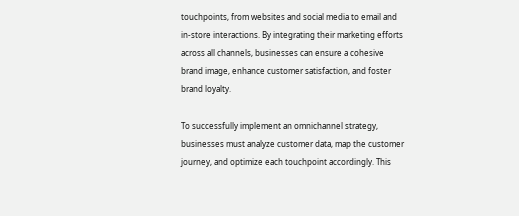touchpoints, from websites and social media to email and in-store interactions. By integrating their marketing efforts across all channels, businesses can ensure a cohesive brand image, enhance customer satisfaction, and foster brand loyalty.

To successfully implement an omnichannel strategy, businesses must analyze customer data, map the customer journey, and optimize each touchpoint accordingly. This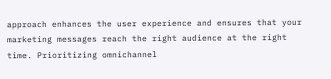approach enhances the user experience and ensures that your marketing messages reach the right audience at the right time. Prioritizing omnichannel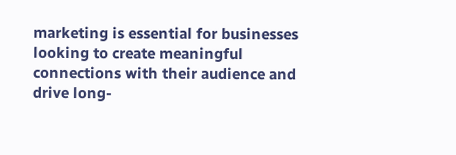marketing is essential for businesses looking to create meaningful connections with their audience and drive long-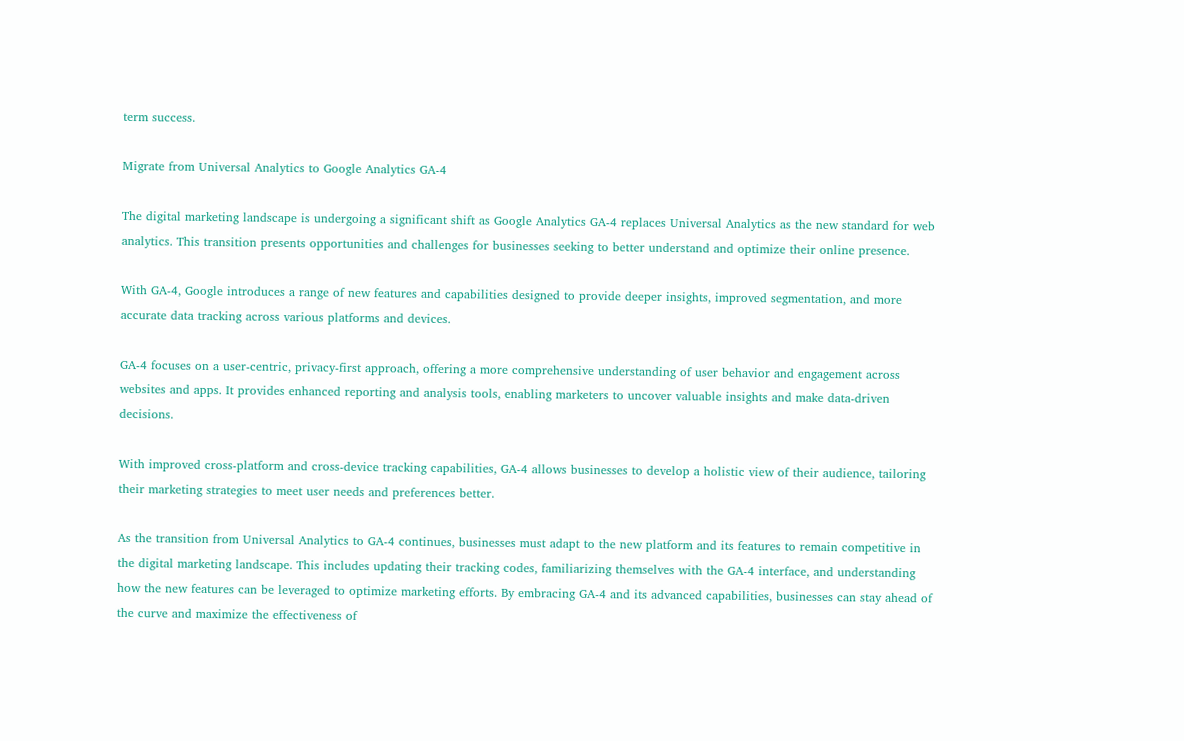term success.

Migrate from Universal Analytics to Google Analytics GA-4

The digital marketing landscape is undergoing a significant shift as Google Analytics GA-4 replaces Universal Analytics as the new standard for web analytics. This transition presents opportunities and challenges for businesses seeking to better understand and optimize their online presence.

With GA-4, Google introduces a range of new features and capabilities designed to provide deeper insights, improved segmentation, and more accurate data tracking across various platforms and devices.

GA-4 focuses on a user-centric, privacy-first approach, offering a more comprehensive understanding of user behavior and engagement across websites and apps. It provides enhanced reporting and analysis tools, enabling marketers to uncover valuable insights and make data-driven decisions.

With improved cross-platform and cross-device tracking capabilities, GA-4 allows businesses to develop a holistic view of their audience, tailoring their marketing strategies to meet user needs and preferences better.

As the transition from Universal Analytics to GA-4 continues, businesses must adapt to the new platform and its features to remain competitive in the digital marketing landscape. This includes updating their tracking codes, familiarizing themselves with the GA-4 interface, and understanding how the new features can be leveraged to optimize marketing efforts. By embracing GA-4 and its advanced capabilities, businesses can stay ahead of the curve and maximize the effectiveness of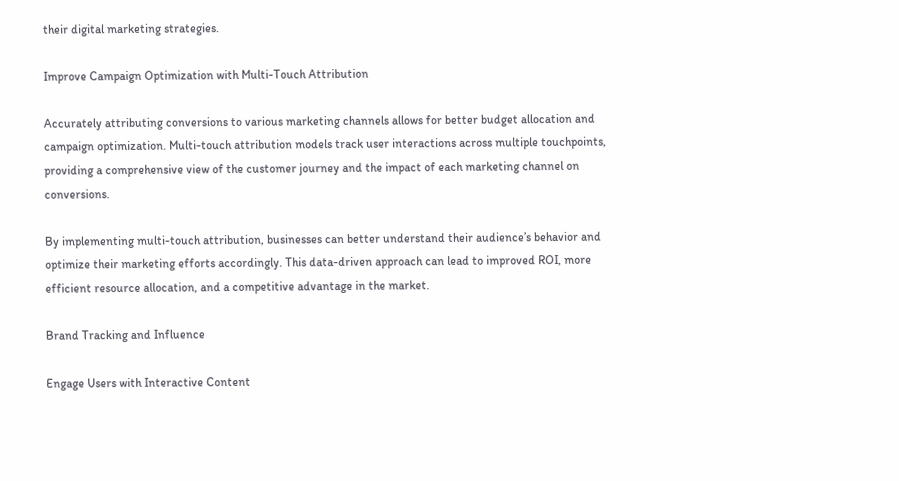their digital marketing strategies.

Improve Campaign Optimization with Multi-Touch Attribution

Accurately attributing conversions to various marketing channels allows for better budget allocation and campaign optimization. Multi-touch attribution models track user interactions across multiple touchpoints, providing a comprehensive view of the customer journey and the impact of each marketing channel on conversions.

By implementing multi-touch attribution, businesses can better understand their audience’s behavior and optimize their marketing efforts accordingly. This data-driven approach can lead to improved ROI, more efficient resource allocation, and a competitive advantage in the market.

Brand Tracking and Influence

Engage Users with Interactive Content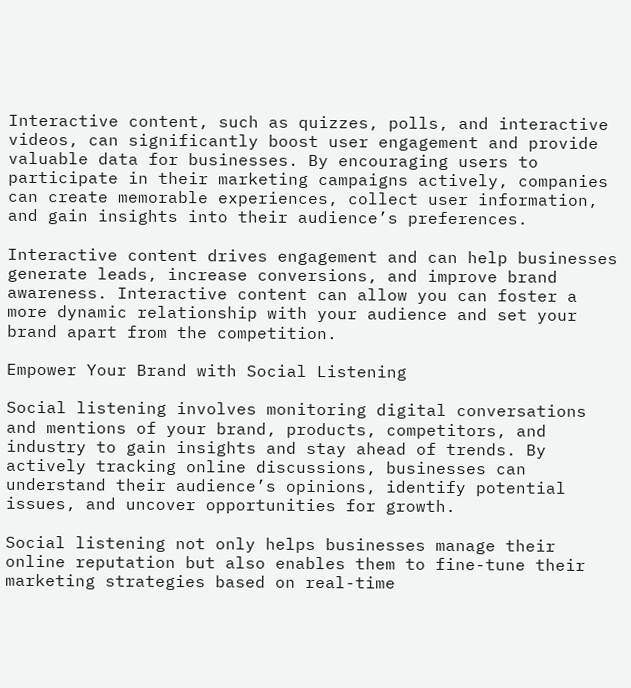Interactive content, such as quizzes, polls, and interactive videos, can significantly boost user engagement and provide valuable data for businesses. By encouraging users to participate in their marketing campaigns actively, companies can create memorable experiences, collect user information, and gain insights into their audience’s preferences.

Interactive content drives engagement and can help businesses generate leads, increase conversions, and improve brand awareness. Interactive content can allow you can foster a more dynamic relationship with your audience and set your brand apart from the competition.

Empower Your Brand with Social Listening

Social listening involves monitoring digital conversations and mentions of your brand, products, competitors, and industry to gain insights and stay ahead of trends. By actively tracking online discussions, businesses can understand their audience’s opinions, identify potential issues, and uncover opportunities for growth.

Social listening not only helps businesses manage their online reputation but also enables them to fine-tune their marketing strategies based on real-time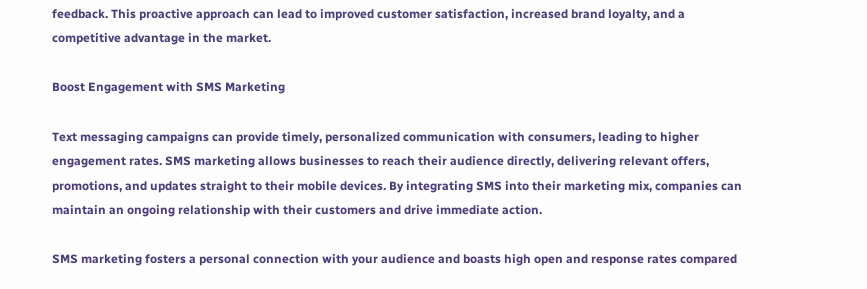feedback. This proactive approach can lead to improved customer satisfaction, increased brand loyalty, and a competitive advantage in the market.

Boost Engagement with SMS Marketing

Text messaging campaigns can provide timely, personalized communication with consumers, leading to higher engagement rates. SMS marketing allows businesses to reach their audience directly, delivering relevant offers, promotions, and updates straight to their mobile devices. By integrating SMS into their marketing mix, companies can maintain an ongoing relationship with their customers and drive immediate action.

SMS marketing fosters a personal connection with your audience and boasts high open and response rates compared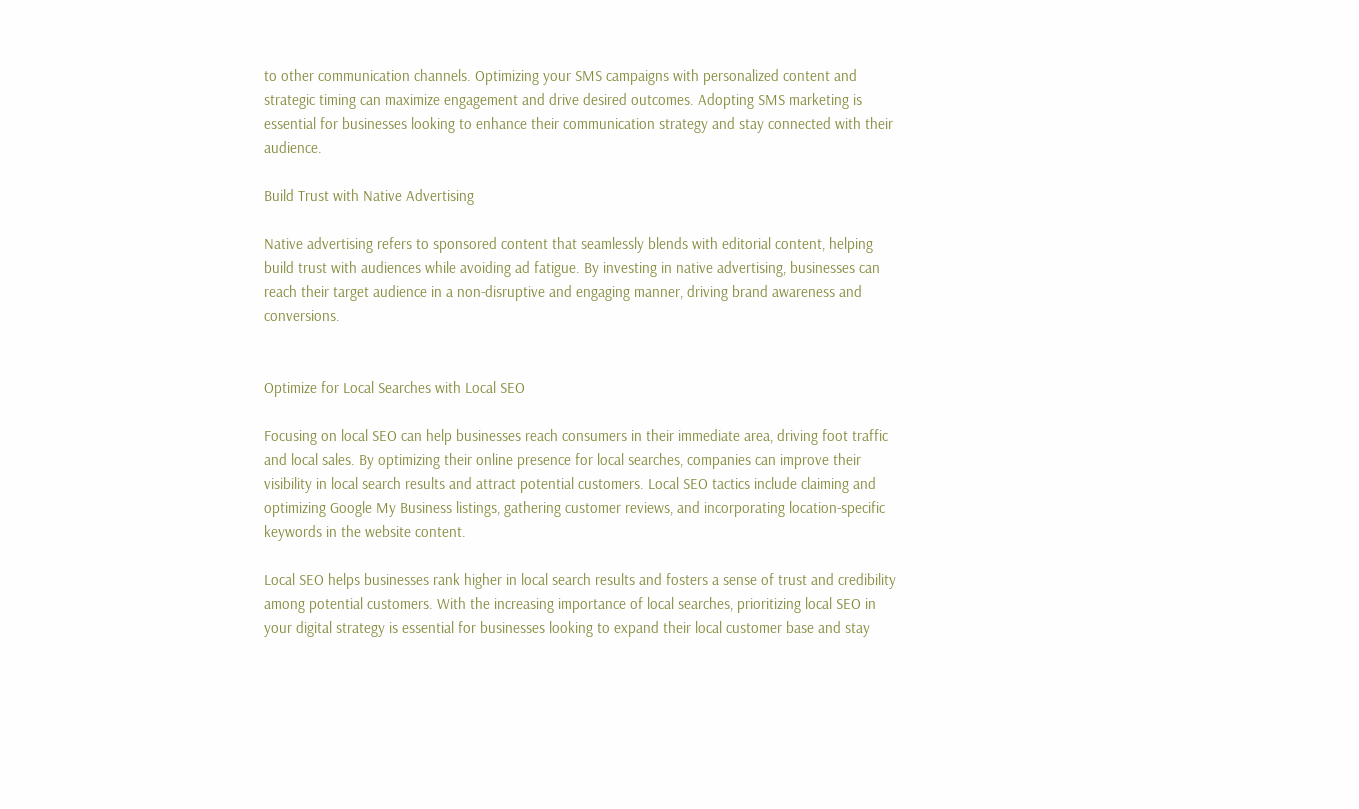to other communication channels. Optimizing your SMS campaigns with personalized content and strategic timing can maximize engagement and drive desired outcomes. Adopting SMS marketing is essential for businesses looking to enhance their communication strategy and stay connected with their audience.

Build Trust with Native Advertising

Native advertising refers to sponsored content that seamlessly blends with editorial content, helping build trust with audiences while avoiding ad fatigue. By investing in native advertising, businesses can reach their target audience in a non-disruptive and engaging manner, driving brand awareness and conversions.


Optimize for Local Searches with Local SEO

Focusing on local SEO can help businesses reach consumers in their immediate area, driving foot traffic and local sales. By optimizing their online presence for local searches, companies can improve their visibility in local search results and attract potential customers. Local SEO tactics include claiming and optimizing Google My Business listings, gathering customer reviews, and incorporating location-specific keywords in the website content.

Local SEO helps businesses rank higher in local search results and fosters a sense of trust and credibility among potential customers. With the increasing importance of local searches, prioritizing local SEO in your digital strategy is essential for businesses looking to expand their local customer base and stay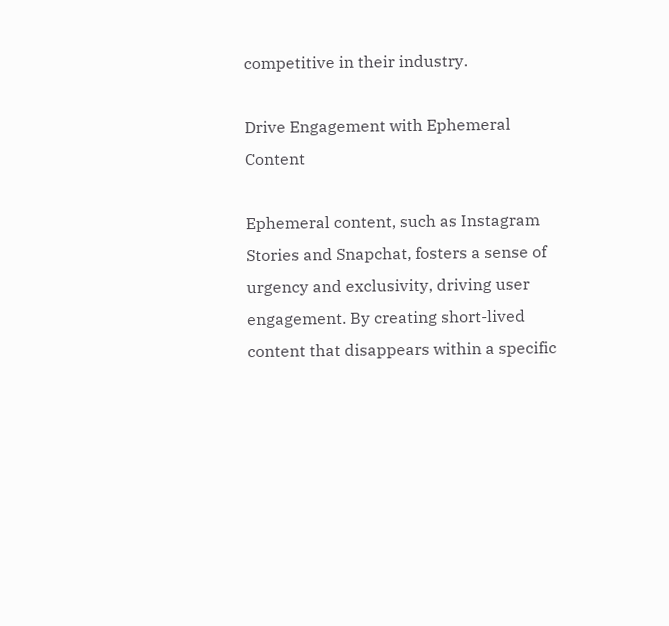competitive in their industry.

Drive Engagement with Ephemeral Content

Ephemeral content, such as Instagram Stories and Snapchat, fosters a sense of urgency and exclusivity, driving user engagement. By creating short-lived content that disappears within a specific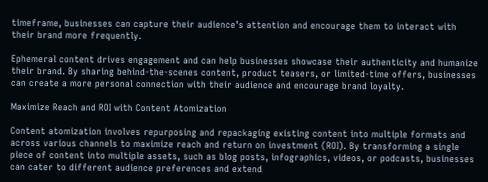timeframe, businesses can capture their audience’s attention and encourage them to interact with their brand more frequently.

Ephemeral content drives engagement and can help businesses showcase their authenticity and humanize their brand. By sharing behind-the-scenes content, product teasers, or limited-time offers, businesses can create a more personal connection with their audience and encourage brand loyalty.

Maximize Reach and ROI with Content Atomization

Content atomization involves repurposing and repackaging existing content into multiple formats and across various channels to maximize reach and return on investment (ROI). By transforming a single piece of content into multiple assets, such as blog posts, infographics, videos, or podcasts, businesses can cater to different audience preferences and extend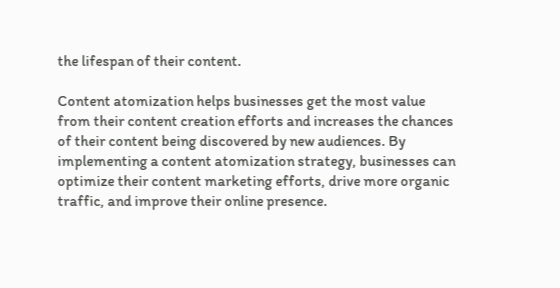the lifespan of their content.

Content atomization helps businesses get the most value from their content creation efforts and increases the chances of their content being discovered by new audiences. By implementing a content atomization strategy, businesses can optimize their content marketing efforts, drive more organic traffic, and improve their online presence.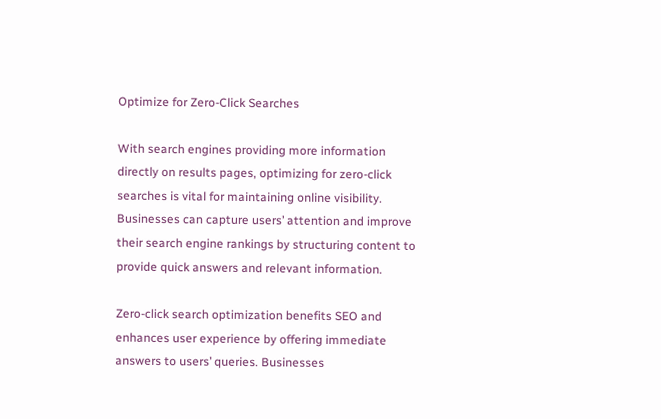Optimize for Zero-Click Searches

With search engines providing more information directly on results pages, optimizing for zero-click searches is vital for maintaining online visibility. Businesses can capture users’ attention and improve their search engine rankings by structuring content to provide quick answers and relevant information.

Zero-click search optimization benefits SEO and enhances user experience by offering immediate answers to users’ queries. Businesses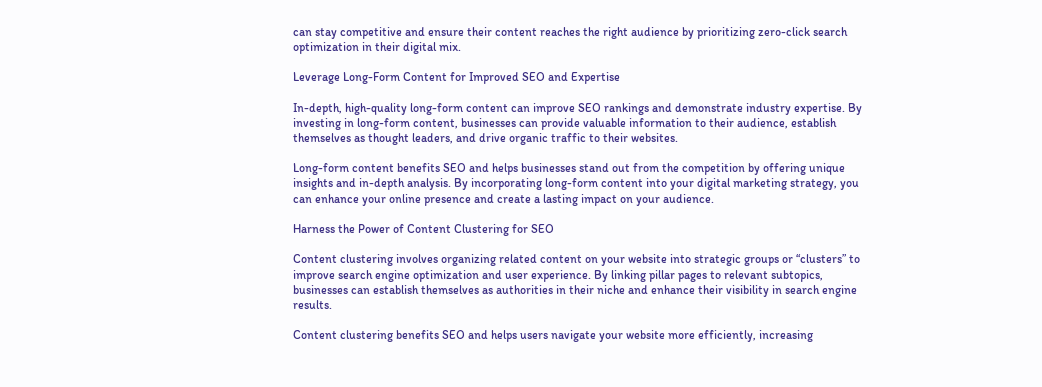can stay competitive and ensure their content reaches the right audience by prioritizing zero-click search optimization in their digital mix.

Leverage Long-Form Content for Improved SEO and Expertise

In-depth, high-quality long-form content can improve SEO rankings and demonstrate industry expertise. By investing in long-form content, businesses can provide valuable information to their audience, establish themselves as thought leaders, and drive organic traffic to their websites.

Long-form content benefits SEO and helps businesses stand out from the competition by offering unique insights and in-depth analysis. By incorporating long-form content into your digital marketing strategy, you can enhance your online presence and create a lasting impact on your audience.

Harness the Power of Content Clustering for SEO

Content clustering involves organizing related content on your website into strategic groups or “clusters” to improve search engine optimization and user experience. By linking pillar pages to relevant subtopics, businesses can establish themselves as authorities in their niche and enhance their visibility in search engine results.

Content clustering benefits SEO and helps users navigate your website more efficiently, increasing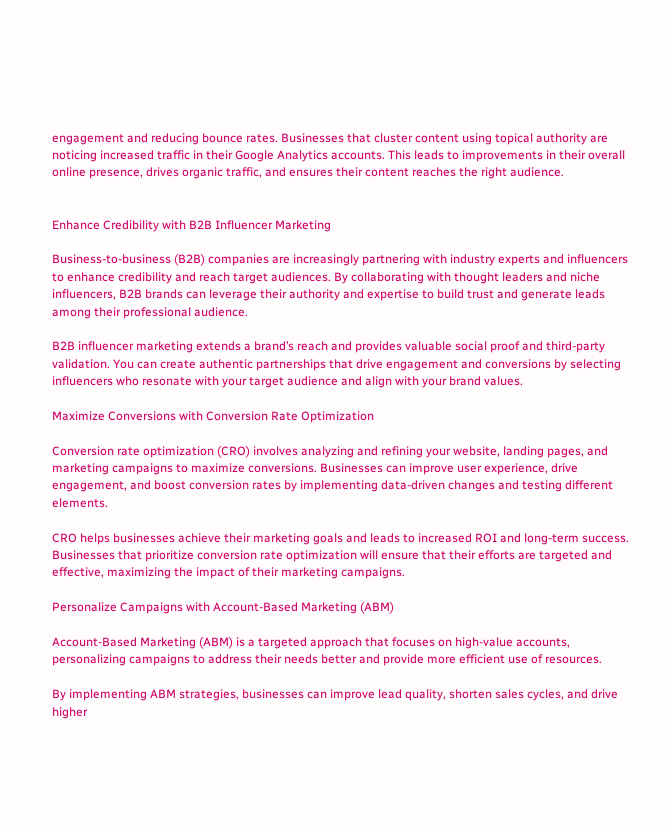engagement and reducing bounce rates. Businesses that cluster content using topical authority are noticing increased traffic in their Google Analytics accounts. This leads to improvements in their overall online presence, drives organic traffic, and ensures their content reaches the right audience.


Enhance Credibility with B2B Influencer Marketing

Business-to-business (B2B) companies are increasingly partnering with industry experts and influencers to enhance credibility and reach target audiences. By collaborating with thought leaders and niche influencers, B2B brands can leverage their authority and expertise to build trust and generate leads among their professional audience.

B2B influencer marketing extends a brand’s reach and provides valuable social proof and third-party validation. You can create authentic partnerships that drive engagement and conversions by selecting influencers who resonate with your target audience and align with your brand values.

Maximize Conversions with Conversion Rate Optimization

Conversion rate optimization (CRO) involves analyzing and refining your website, landing pages, and marketing campaigns to maximize conversions. Businesses can improve user experience, drive engagement, and boost conversion rates by implementing data-driven changes and testing different elements.

CRO helps businesses achieve their marketing goals and leads to increased ROI and long-term success. Businesses that prioritize conversion rate optimization will ensure that their efforts are targeted and effective, maximizing the impact of their marketing campaigns.

Personalize Campaigns with Account-Based Marketing (ABM)

Account-Based Marketing (ABM) is a targeted approach that focuses on high-value accounts, personalizing campaigns to address their needs better and provide more efficient use of resources.

By implementing ABM strategies, businesses can improve lead quality, shorten sales cycles, and drive higher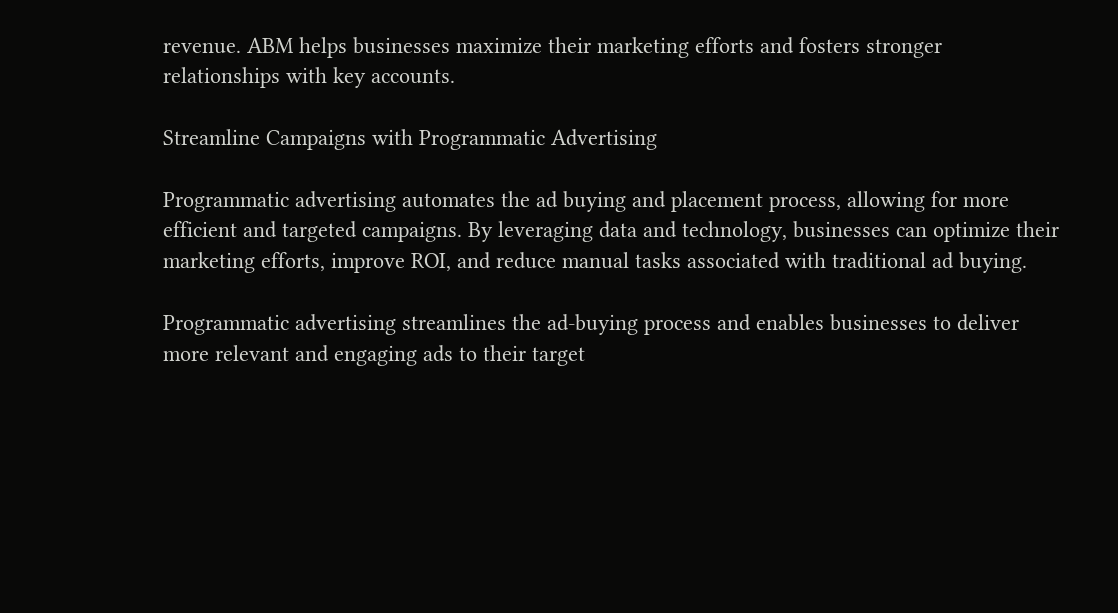revenue. ABM helps businesses maximize their marketing efforts and fosters stronger relationships with key accounts.

Streamline Campaigns with Programmatic Advertising

Programmatic advertising automates the ad buying and placement process, allowing for more efficient and targeted campaigns. By leveraging data and technology, businesses can optimize their marketing efforts, improve ROI, and reduce manual tasks associated with traditional ad buying.

Programmatic advertising streamlines the ad-buying process and enables businesses to deliver more relevant and engaging ads to their target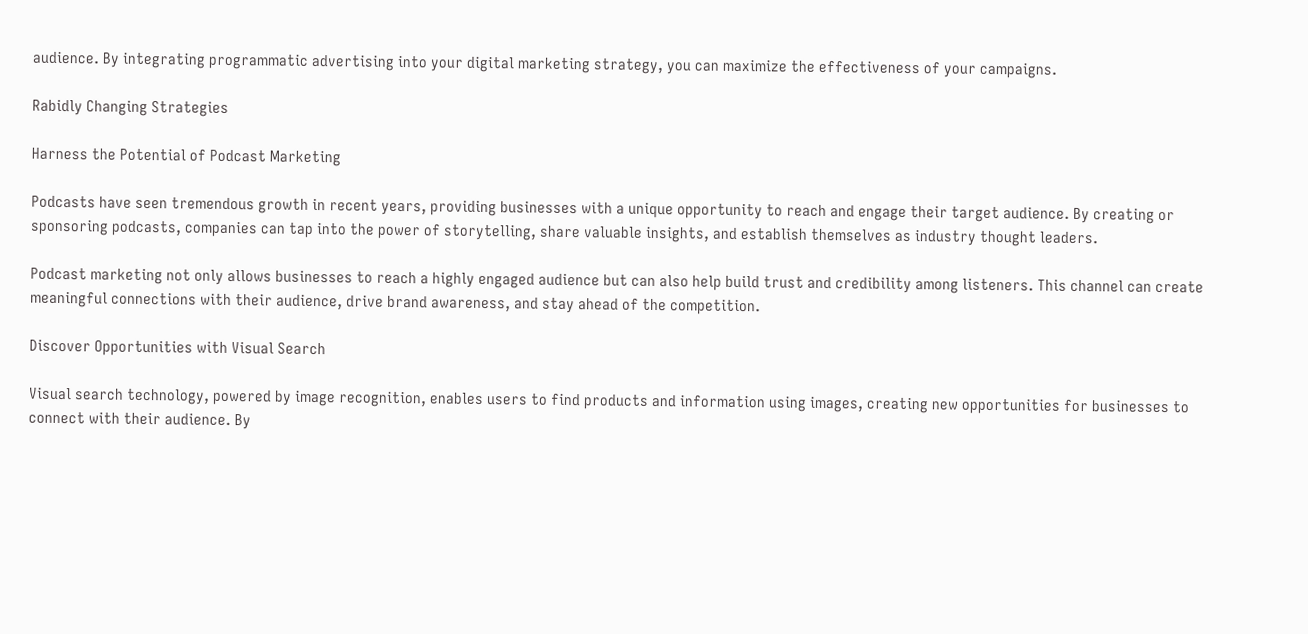audience. By integrating programmatic advertising into your digital marketing strategy, you can maximize the effectiveness of your campaigns.

Rabidly Changing Strategies

Harness the Potential of Podcast Marketing

Podcasts have seen tremendous growth in recent years, providing businesses with a unique opportunity to reach and engage their target audience. By creating or sponsoring podcasts, companies can tap into the power of storytelling, share valuable insights, and establish themselves as industry thought leaders.

Podcast marketing not only allows businesses to reach a highly engaged audience but can also help build trust and credibility among listeners. This channel can create meaningful connections with their audience, drive brand awareness, and stay ahead of the competition.

Discover Opportunities with Visual Search

Visual search technology, powered by image recognition, enables users to find products and information using images, creating new opportunities for businesses to connect with their audience. By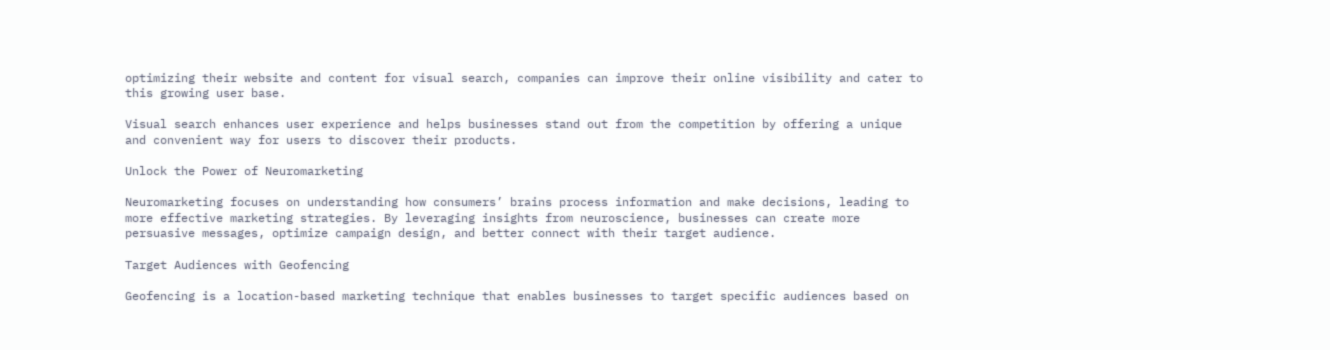optimizing their website and content for visual search, companies can improve their online visibility and cater to this growing user base.

Visual search enhances user experience and helps businesses stand out from the competition by offering a unique and convenient way for users to discover their products.

Unlock the Power of Neuromarketing

Neuromarketing focuses on understanding how consumers’ brains process information and make decisions, leading to more effective marketing strategies. By leveraging insights from neuroscience, businesses can create more persuasive messages, optimize campaign design, and better connect with their target audience.

Target Audiences with Geofencing

Geofencing is a location-based marketing technique that enables businesses to target specific audiences based on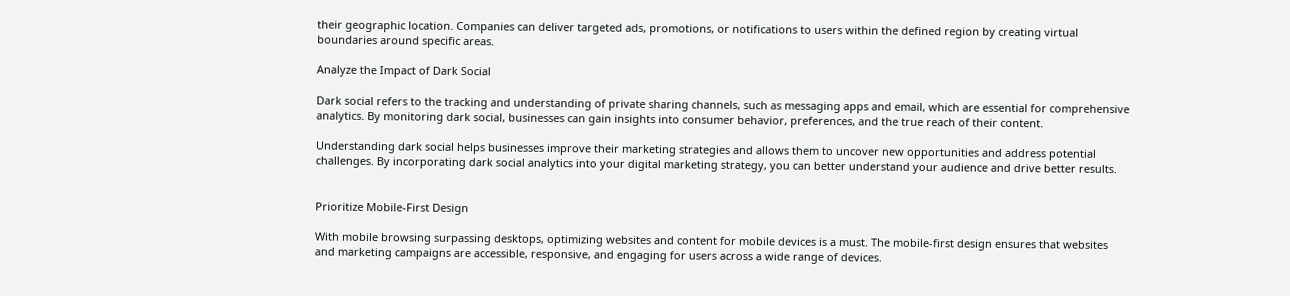their geographic location. Companies can deliver targeted ads, promotions, or notifications to users within the defined region by creating virtual boundaries around specific areas.

Analyze the Impact of Dark Social

Dark social refers to the tracking and understanding of private sharing channels, such as messaging apps and email, which are essential for comprehensive analytics. By monitoring dark social, businesses can gain insights into consumer behavior, preferences, and the true reach of their content.

Understanding dark social helps businesses improve their marketing strategies and allows them to uncover new opportunities and address potential challenges. By incorporating dark social analytics into your digital marketing strategy, you can better understand your audience and drive better results.


Prioritize Mobile-First Design

With mobile browsing surpassing desktops, optimizing websites and content for mobile devices is a must. The mobile-first design ensures that websites and marketing campaigns are accessible, responsive, and engaging for users across a wide range of devices.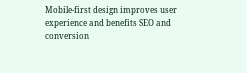Mobile-first design improves user experience and benefits SEO and conversion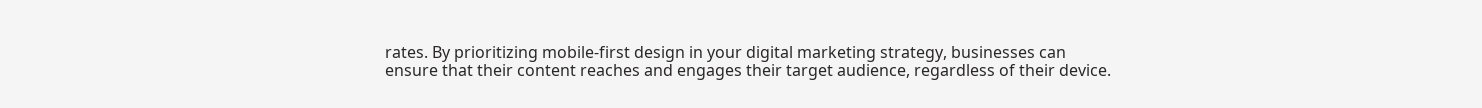rates. By prioritizing mobile-first design in your digital marketing strategy, businesses can ensure that their content reaches and engages their target audience, regardless of their device.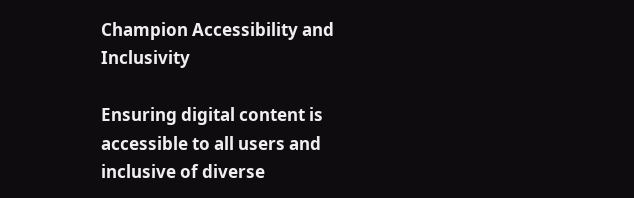Champion Accessibility and Inclusivity

Ensuring digital content is accessible to all users and inclusive of diverse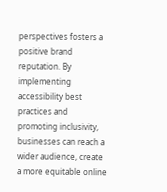perspectives fosters a positive brand reputation. By implementing accessibility best practices and promoting inclusivity, businesses can reach a wider audience, create a more equitable online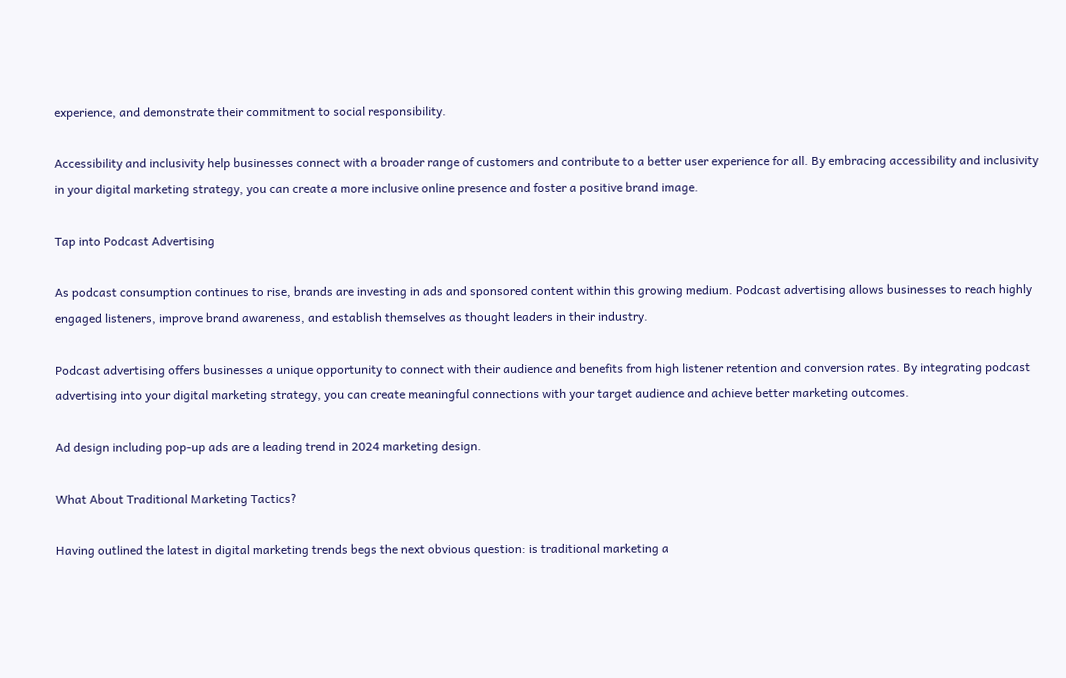experience, and demonstrate their commitment to social responsibility.

Accessibility and inclusivity help businesses connect with a broader range of customers and contribute to a better user experience for all. By embracing accessibility and inclusivity in your digital marketing strategy, you can create a more inclusive online presence and foster a positive brand image.

Tap into Podcast Advertising

As podcast consumption continues to rise, brands are investing in ads and sponsored content within this growing medium. Podcast advertising allows businesses to reach highly engaged listeners, improve brand awareness, and establish themselves as thought leaders in their industry.

Podcast advertising offers businesses a unique opportunity to connect with their audience and benefits from high listener retention and conversion rates. By integrating podcast advertising into your digital marketing strategy, you can create meaningful connections with your target audience and achieve better marketing outcomes.

Ad design including pop-up ads are a leading trend in 2024 marketing design.

What About Traditional Marketing Tactics?

Having outlined the latest in digital marketing trends begs the next obvious question: is traditional marketing a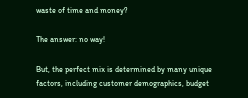waste of time and money?

The answer: no way!

But, the perfect mix is determined by many unique factors, including customer demographics, budget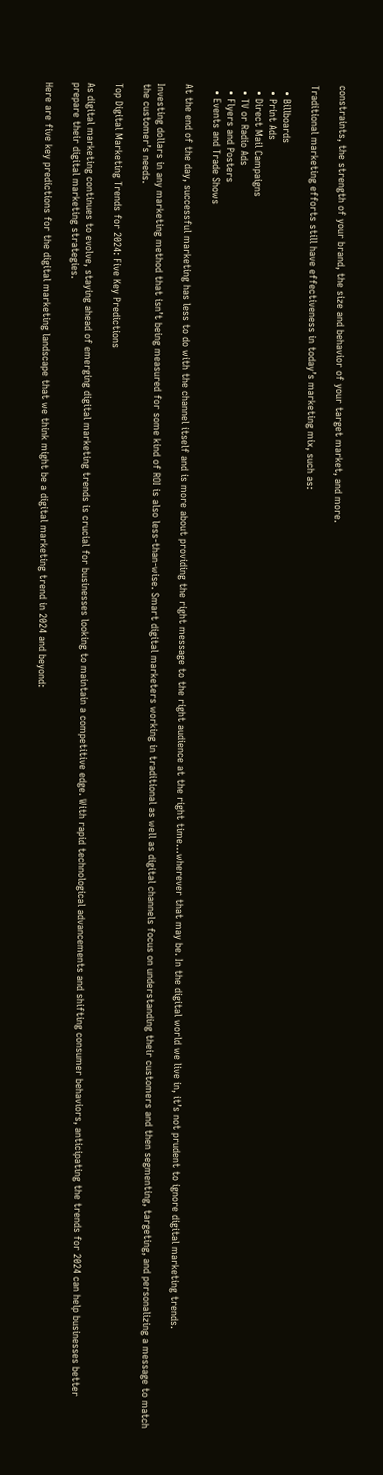constraints, the strength of your brand, the size and behavior of your target market, and more.

Traditional marketing efforts still have effectiveness in today’s marketing mix, such as:

  • Billboards
  • Print Ads
  • Direct Mail Campaigns
  • TV or Radio Ads
  • Flyers and Posters
  • Events and Trade Shows

At the end of the day, successful marketing has less to do with the channel itself and is more about providing the right message to the right audience at the right time…wherever that may be. In the digital world we live in, it’s not prudent to ignore digital marketing trends.

Investing dollars in any marketing method that isn’t being measured for some kind of ROI is also less-than-wise. Smart digital marketers working in traditional as well as digital channels focus on understanding their customers and then segmenting, targeting, and personalizing a message to match the customer’s needs.

Top Digital Marketing Trends for 2024: Five Key Predictions

As digital marketing continues to evolve, staying ahead of emerging digital marketing trends is crucial for businesses looking to maintain a competitive edge. With rapid technological advancements and shifting consumer behaviors, anticipating the trends for 2024 can help businesses better prepare their digital marketing strategies.

Here are five key predictions for the digital marketing landscape that we think might be a digital marketing trend in 2024 and beyond: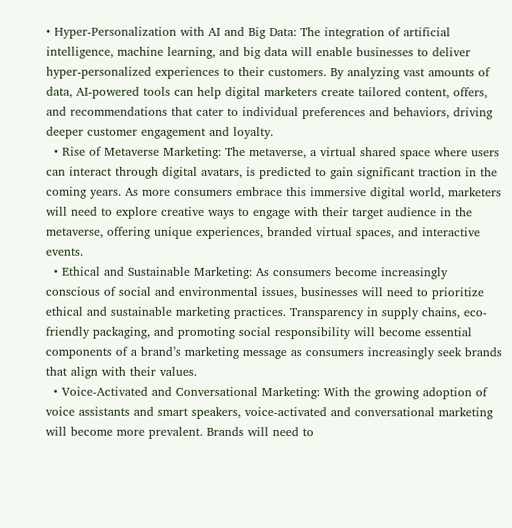• Hyper-Personalization with AI and Big Data: The integration of artificial intelligence, machine learning, and big data will enable businesses to deliver hyper-personalized experiences to their customers. By analyzing vast amounts of data, AI-powered tools can help digital marketers create tailored content, offers, and recommendations that cater to individual preferences and behaviors, driving deeper customer engagement and loyalty.
  • Rise of Metaverse Marketing: The metaverse, a virtual shared space where users can interact through digital avatars, is predicted to gain significant traction in the coming years. As more consumers embrace this immersive digital world, marketers will need to explore creative ways to engage with their target audience in the metaverse, offering unique experiences, branded virtual spaces, and interactive events.
  • Ethical and Sustainable Marketing: As consumers become increasingly conscious of social and environmental issues, businesses will need to prioritize ethical and sustainable marketing practices. Transparency in supply chains, eco-friendly packaging, and promoting social responsibility will become essential components of a brand’s marketing message as consumers increasingly seek brands that align with their values.
  • Voice-Activated and Conversational Marketing: With the growing adoption of voice assistants and smart speakers, voice-activated and conversational marketing will become more prevalent. Brands will need to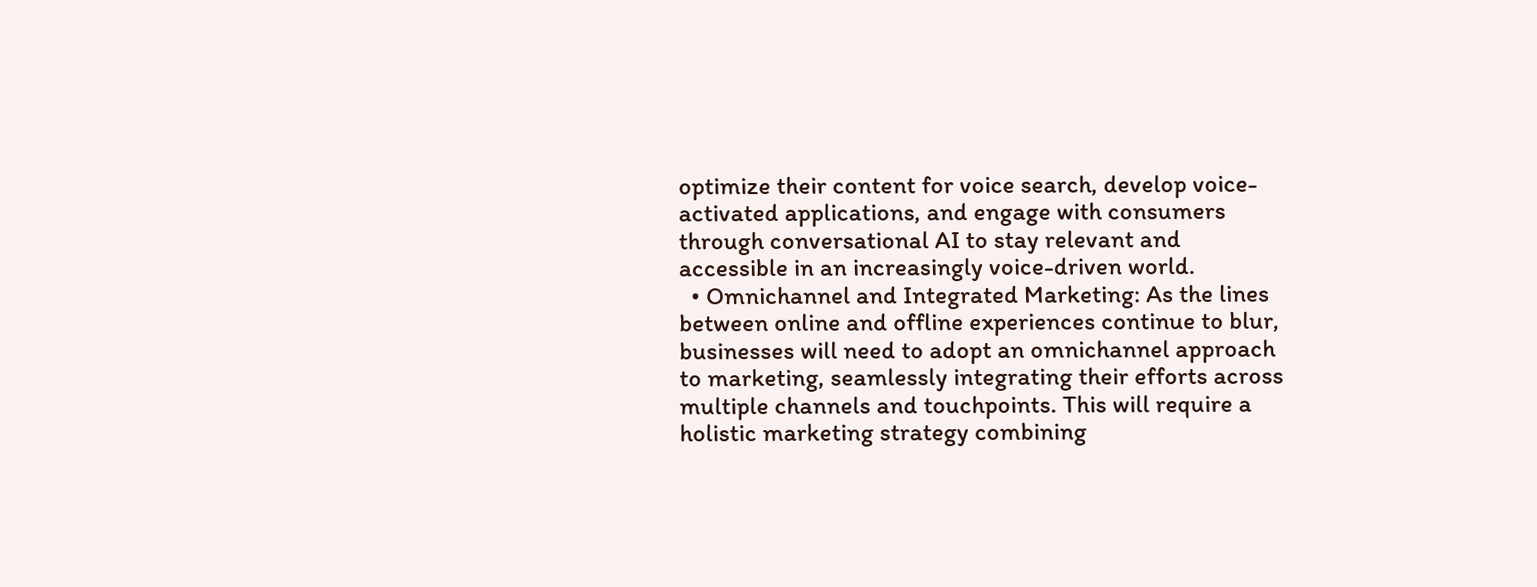optimize their content for voice search, develop voice-activated applications, and engage with consumers through conversational AI to stay relevant and accessible in an increasingly voice-driven world.
  • Omnichannel and Integrated Marketing: As the lines between online and offline experiences continue to blur, businesses will need to adopt an omnichannel approach to marketing, seamlessly integrating their efforts across multiple channels and touchpoints. This will require a holistic marketing strategy combining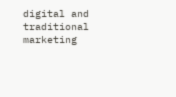digital and traditional marketing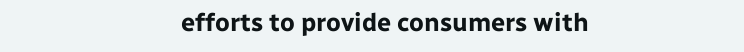efforts to provide consumers with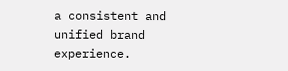a consistent and unified brand experience.